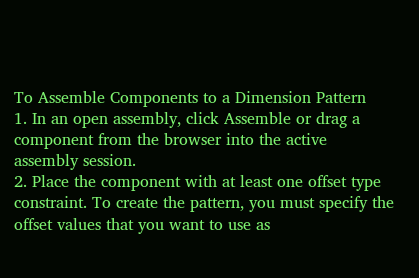To Assemble Components to a Dimension Pattern
1. In an open assembly, click Assemble or drag a component from the browser into the active assembly session.
2. Place the component with at least one offset type constraint. To create the pattern, you must specify the offset values that you want to use as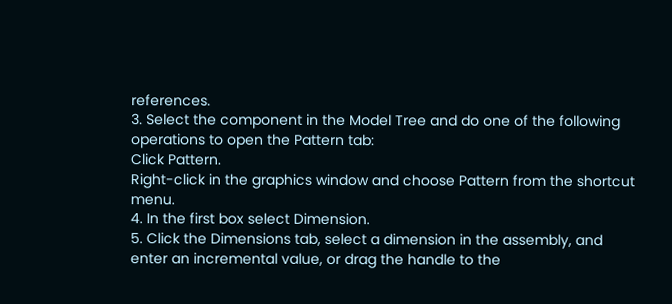references.
3. Select the component in the Model Tree and do one of the following operations to open the Pattern tab:
Click Pattern.
Right-click in the graphics window and choose Pattern from the shortcut menu.
4. In the first box select Dimension.
5. Click the Dimensions tab, select a dimension in the assembly, and enter an incremental value, or drag the handle to the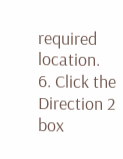required location.
6. Click the Direction 2 box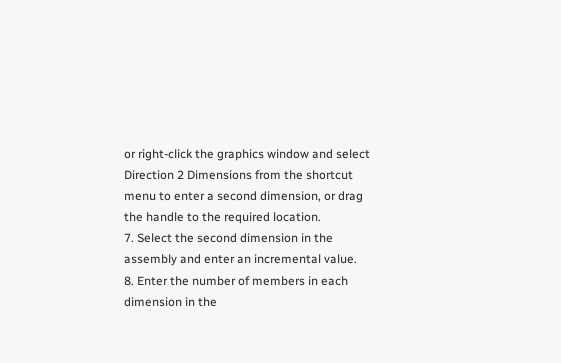or right-click the graphics window and select Direction 2 Dimensions from the shortcut menu to enter a second dimension, or drag the handle to the required location.
7. Select the second dimension in the assembly and enter an incremental value.
8. Enter the number of members in each dimension in the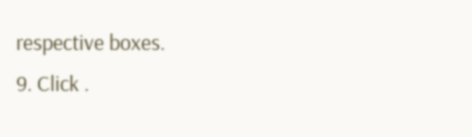respective boxes.
9. Click .